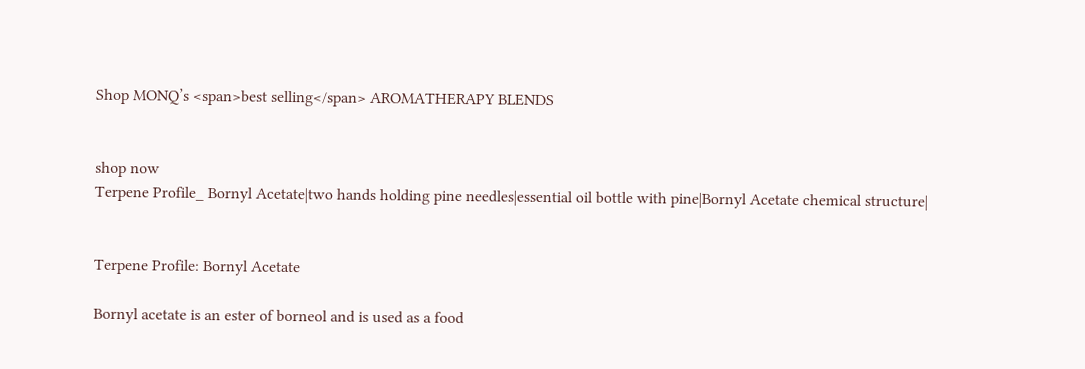Shop MONQ’s <span>best selling</span> AROMATHERAPY BLENDS


shop now
Terpene Profile_ Bornyl Acetate|two hands holding pine needles|essential oil bottle with pine|Bornyl Acetate chemical structure|


Terpene Profile: Bornyl Acetate

Bornyl acetate is an ester of borneol and is used as a food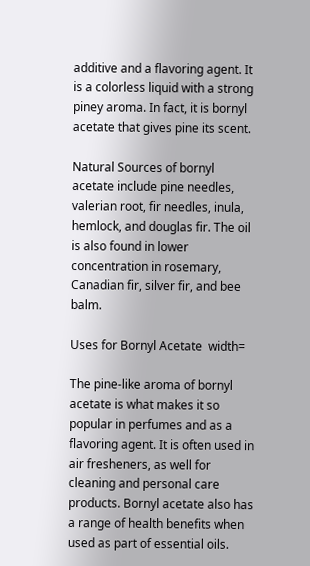additive and a flavoring agent. It is a colorless liquid with a strong piney aroma. In fact, it is bornyl acetate that gives pine its scent.

Natural Sources of bornyl acetate include pine needles, valerian root, fir needles, inula, hemlock, and douglas fir. The oil is also found in lower concentration in rosemary, Canadian fir, silver fir, and bee balm.

Uses for Bornyl Acetate  width=

The pine-like aroma of bornyl acetate is what makes it so popular in perfumes and as a flavoring agent. It is often used in air fresheners, as well for cleaning and personal care products. Bornyl acetate also has a range of health benefits when used as part of essential oils.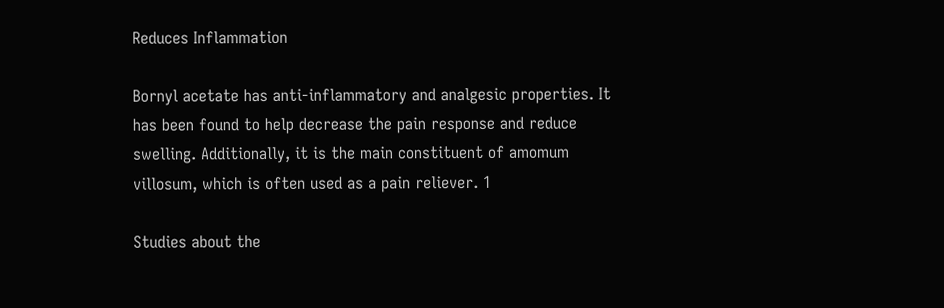Reduces Inflammation

Bornyl acetate has anti-inflammatory and analgesic properties. It has been found to help decrease the pain response and reduce swelling. Additionally, it is the main constituent of amomum villosum, which is often used as a pain reliever. 1

Studies about the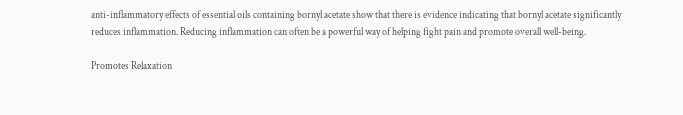anti-inflammatory effects of essential oils containing bornyl acetate show that there is evidence indicating that bornyl acetate significantly reduces inflammation. Reducing inflammation can often be a powerful way of helping fight pain and promote overall well-being.

Promotes Relaxation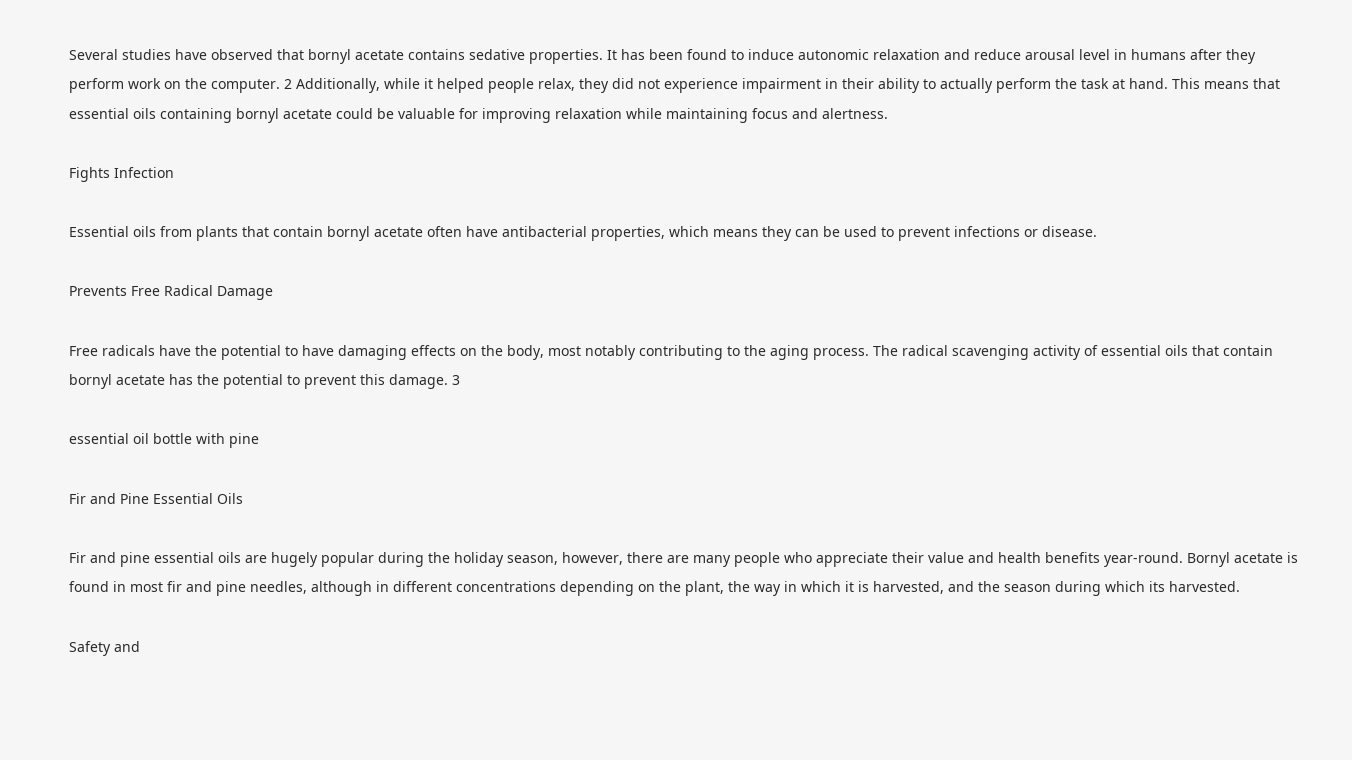Several studies have observed that bornyl acetate contains sedative properties. It has been found to induce autonomic relaxation and reduce arousal level in humans after they perform work on the computer. 2 Additionally, while it helped people relax, they did not experience impairment in their ability to actually perform the task at hand. This means that essential oils containing bornyl acetate could be valuable for improving relaxation while maintaining focus and alertness.

Fights Infection

Essential oils from plants that contain bornyl acetate often have antibacterial properties, which means they can be used to prevent infections or disease.

Prevents Free Radical Damage

Free radicals have the potential to have damaging effects on the body, most notably contributing to the aging process. The radical scavenging activity of essential oils that contain bornyl acetate has the potential to prevent this damage. 3

essential oil bottle with pine

Fir and Pine Essential Oils

Fir and pine essential oils are hugely popular during the holiday season, however, there are many people who appreciate their value and health benefits year-round. Bornyl acetate is found in most fir and pine needles, although in different concentrations depending on the plant, the way in which it is harvested, and the season during which its harvested.

Safety and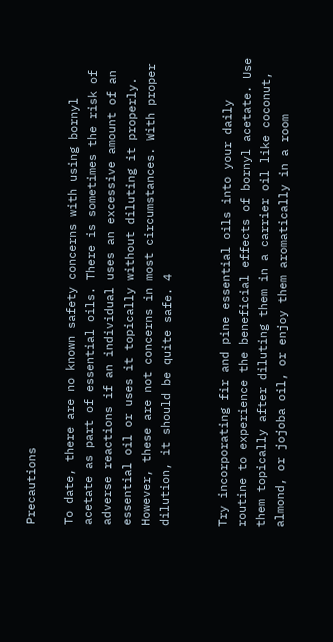Precautions

To date, there are no known safety concerns with using bornyl acetate as part of essential oils. There is sometimes the risk of adverse reactions if an individual uses an excessive amount of an essential oil or uses it topically without diluting it properly. However, these are not concerns in most circumstances. With proper dilution, it should be quite safe. 4


Try incorporating fir and pine essential oils into your daily routine to experience the beneficial effects of bornyl acetate. Use them topically after diluting them in a carrier oil like coconut, almond, or jojoba oil, or enjoy them aromatically in a room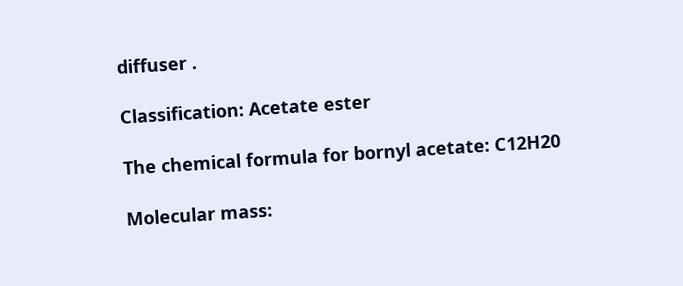diffuser .

Classification: Acetate ester

The chemical formula for bornyl acetate: C12H20

Molecular mass: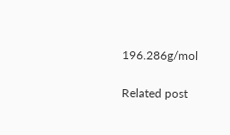196.286g/mol

Related post